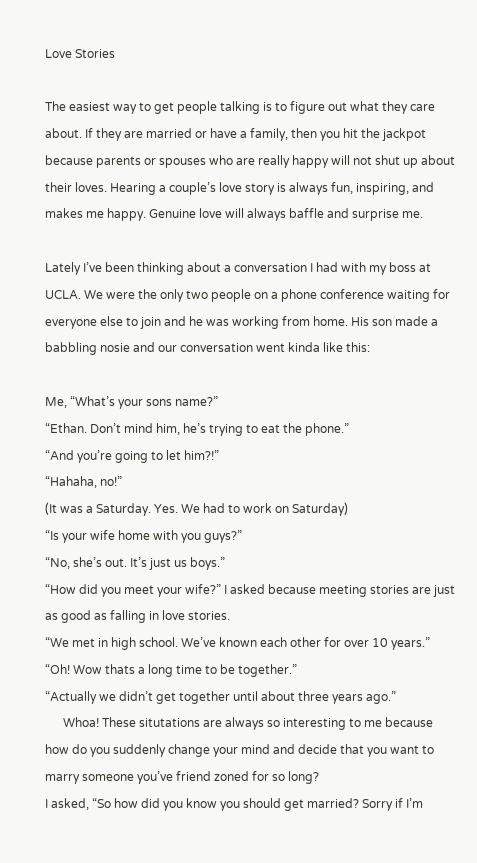Love Stories

The easiest way to get people talking is to figure out what they care about. If they are married or have a family, then you hit the jackpot because parents or spouses who are really happy will not shut up about their loves. Hearing a couple’s love story is always fun, inspiring, and makes me happy. Genuine love will always baffle and surprise me.

Lately I’ve been thinking about a conversation I had with my boss at UCLA. We were the only two people on a phone conference waiting for everyone else to join and he was working from home. His son made a babbling nosie and our conversation went kinda like this:

Me, “What’s your sons name?”
“Ethan. Don’t mind him, he’s trying to eat the phone.”
“And you’re going to let him?!”
“Hahaha, no!”
(It was a Saturday. Yes. We had to work on Saturday)
“Is your wife home with you guys?”
“No, she’s out. It’s just us boys.”
“How did you meet your wife?” I asked because meeting stories are just as good as falling in love stories.
“We met in high school. We’ve known each other for over 10 years.”
“Oh! Wow thats a long time to be together.”
“Actually we didn’t get together until about three years ago.”
      Whoa! These situtations are always so interesting to me because how do you suddenly change your mind and decide that you want to marry someone you’ve friend zoned for so long?
I asked, “So how did you know you should get married? Sorry if I’m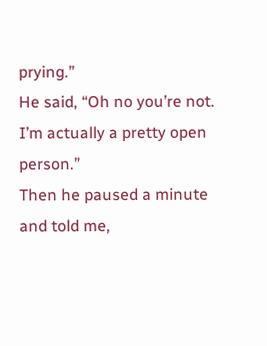prying.”
He said, “Oh no you’re not. I’m actually a pretty open person.”
Then he paused a minute and told me,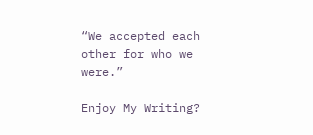“We accepted each other for who we were.”

Enjoy My Writing?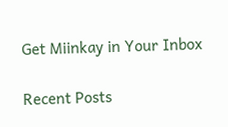Get Miinkay in Your Inbox

Recent Posts